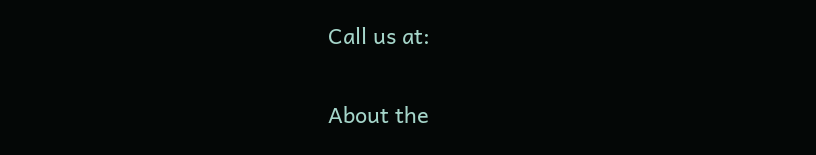Call us at:

About the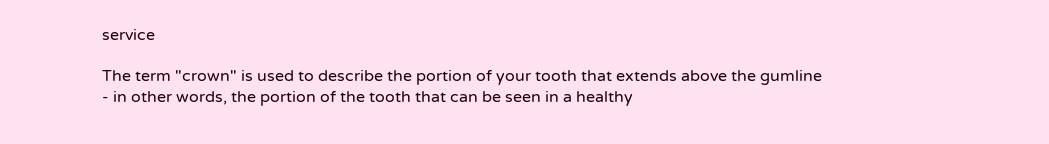service

The term "crown" is used to describe the portion of your tooth that extends above the gumline - in other words, the portion of the tooth that can be seen in a healthy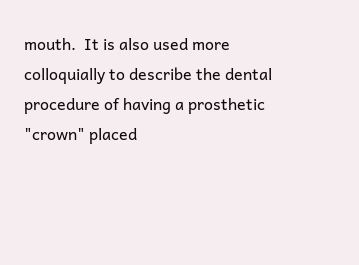mouth.  It is also used more colloquially to describe the dental procedure of having a prosthetic "crown" placed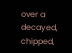over a decayed, chipped,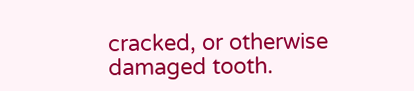cracked, or otherwise damaged tooth.